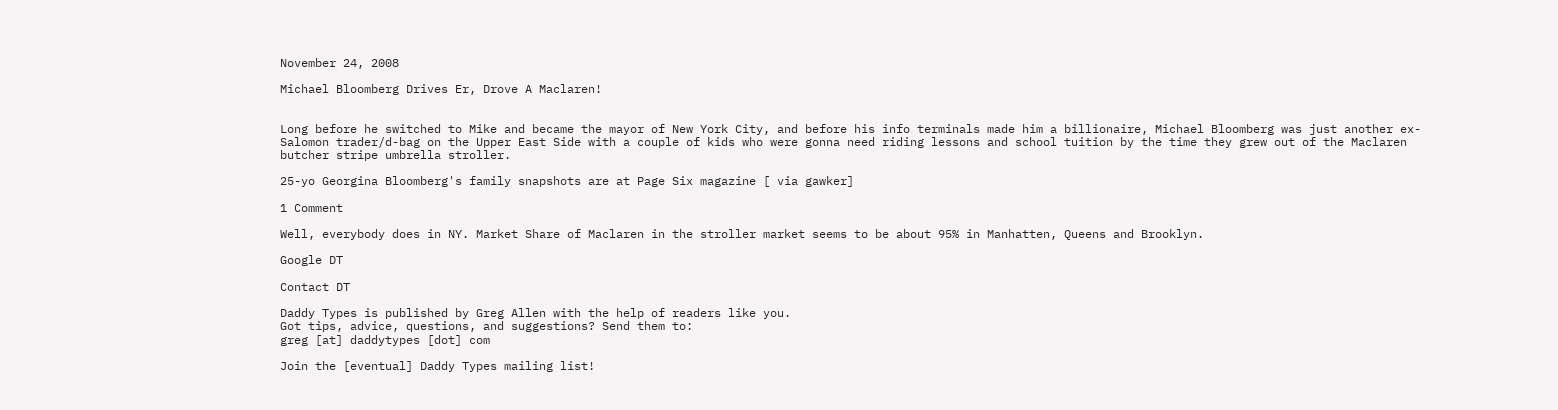November 24, 2008

Michael Bloomberg Drives Er, Drove A Maclaren!


Long before he switched to Mike and became the mayor of New York City, and before his info terminals made him a billionaire, Michael Bloomberg was just another ex-Salomon trader/d-bag on the Upper East Side with a couple of kids who were gonna need riding lessons and school tuition by the time they grew out of the Maclaren butcher stripe umbrella stroller.

25-yo Georgina Bloomberg's family snapshots are at Page Six magazine [ via gawker]

1 Comment

Well, everybody does in NY. Market Share of Maclaren in the stroller market seems to be about 95% in Manhatten, Queens and Brooklyn.

Google DT

Contact DT

Daddy Types is published by Greg Allen with the help of readers like you.
Got tips, advice, questions, and suggestions? Send them to:
greg [at] daddytypes [dot] com

Join the [eventual] Daddy Types mailing list!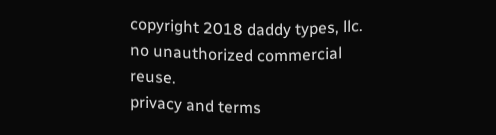copyright 2018 daddy types, llc.
no unauthorized commercial reuse.
privacy and terms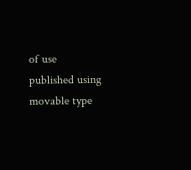of use
published using movable type